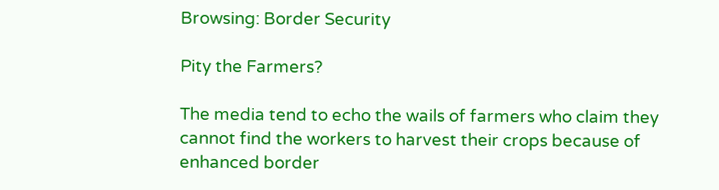Browsing: Border Security

Pity the Farmers?

The media tend to echo the wails of farmers who claim they cannot find the workers to harvest their crops because of enhanced border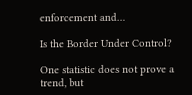enforcement and…

Is the Border Under Control?

One statistic does not prove a trend, but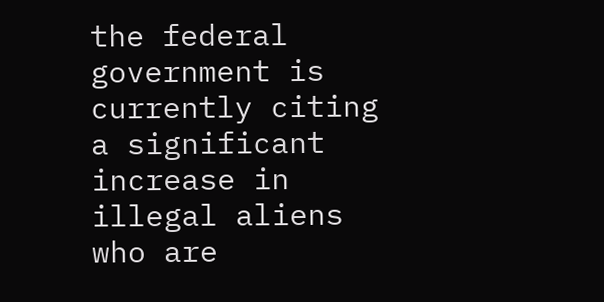the federal government is currently citing a significant increase in illegal aliens who are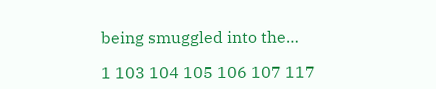being smuggled into the…

1 103 104 105 106 107 117